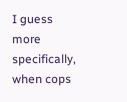I guess more specifically, when cops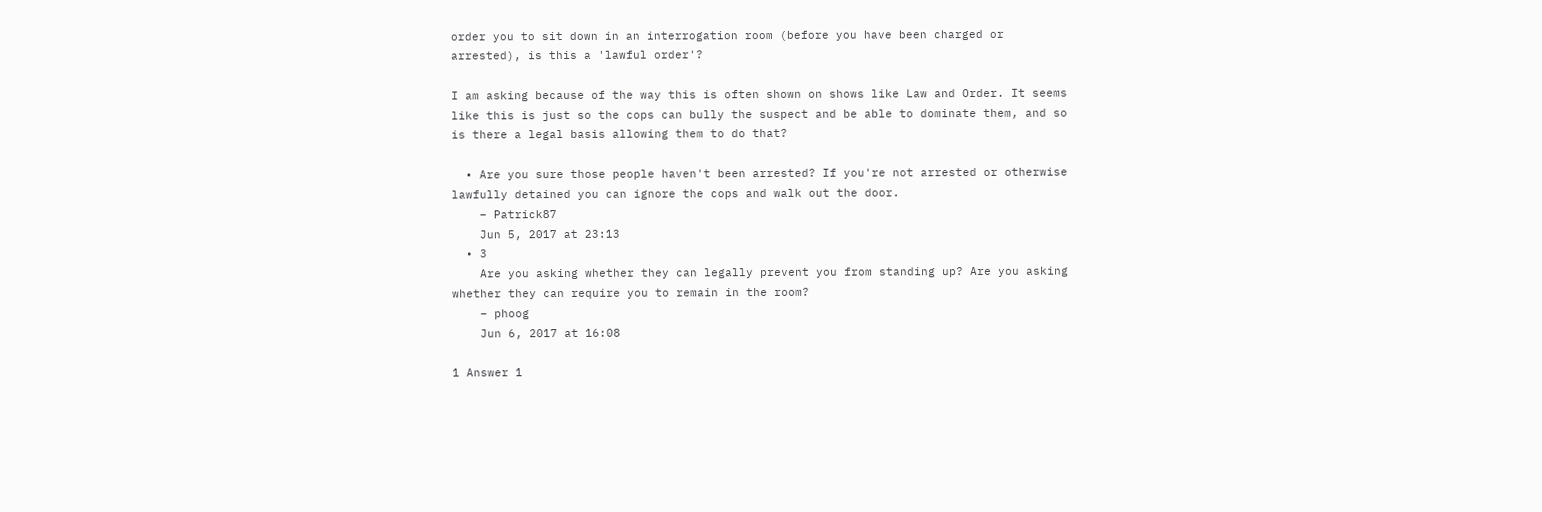order you to sit down in an interrogation room (before you have been charged or arrested), is this a 'lawful order'?

I am asking because of the way this is often shown on shows like Law and Order. It seems like this is just so the cops can bully the suspect and be able to dominate them, and so is there a legal basis allowing them to do that?

  • Are you sure those people haven't been arrested? If you're not arrested or otherwise lawfully detained you can ignore the cops and walk out the door.
    – Patrick87
    Jun 5, 2017 at 23:13
  • 3
    Are you asking whether they can legally prevent you from standing up? Are you asking whether they can require you to remain in the room?
    – phoog
    Jun 6, 2017 at 16:08

1 Answer 1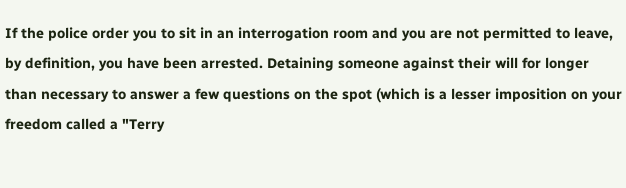If the police order you to sit in an interrogation room and you are not permitted to leave, by definition, you have been arrested. Detaining someone against their will for longer than necessary to answer a few questions on the spot (which is a lesser imposition on your freedom called a "Terry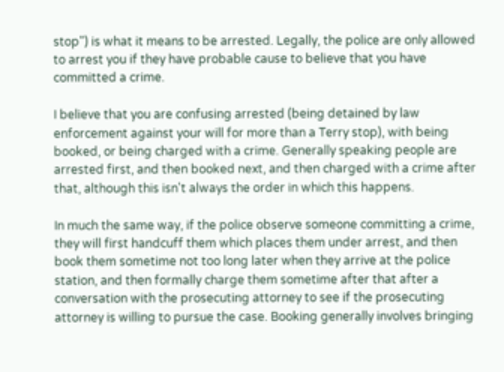stop") is what it means to be arrested. Legally, the police are only allowed to arrest you if they have probable cause to believe that you have committed a crime.

I believe that you are confusing arrested (being detained by law enforcement against your will for more than a Terry stop), with being booked, or being charged with a crime. Generally speaking people are arrested first, and then booked next, and then charged with a crime after that, although this isn't always the order in which this happens.

In much the same way, if the police observe someone committing a crime, they will first handcuff them which places them under arrest, and then book them sometime not too long later when they arrive at the police station, and then formally charge them sometime after that after a conversation with the prosecuting attorney to see if the prosecuting attorney is willing to pursue the case. Booking generally involves bringing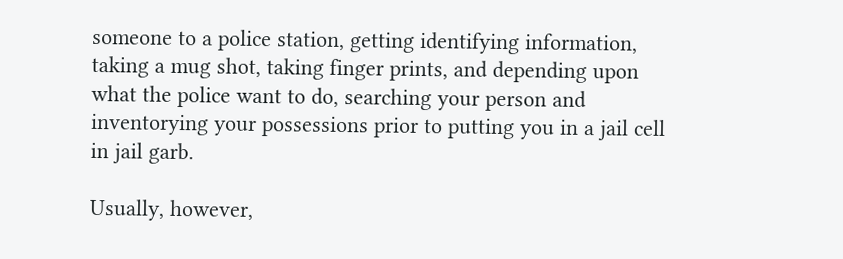someone to a police station, getting identifying information, taking a mug shot, taking finger prints, and depending upon what the police want to do, searching your person and inventorying your possessions prior to putting you in a jail cell in jail garb.

Usually, however,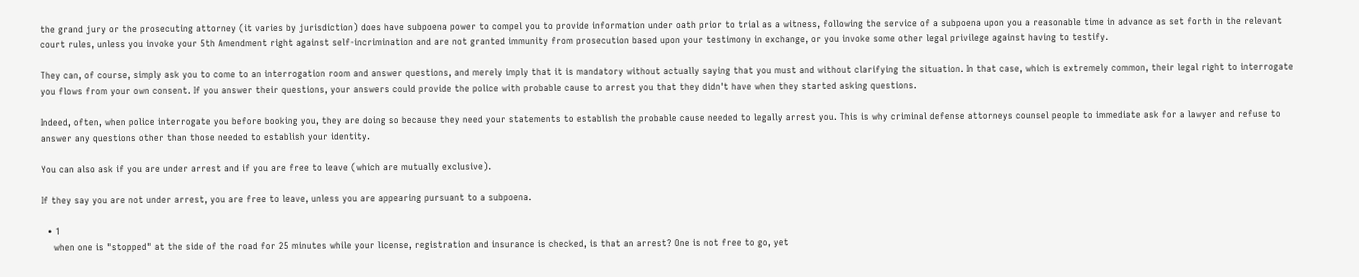the grand jury or the prosecuting attorney (it varies by jurisdiction) does have subpoena power to compel you to provide information under oath prior to trial as a witness, following the service of a subpoena upon you a reasonable time in advance as set forth in the relevant court rules, unless you invoke your 5th Amendment right against self-incrimination and are not granted immunity from prosecution based upon your testimony in exchange, or you invoke some other legal privilege against having to testify.

They can, of course, simply ask you to come to an interrogation room and answer questions, and merely imply that it is mandatory without actually saying that you must and without clarifying the situation. In that case, which is extremely common, their legal right to interrogate you flows from your own consent. If you answer their questions, your answers could provide the police with probable cause to arrest you that they didn't have when they started asking questions.

Indeed, often, when police interrogate you before booking you, they are doing so because they need your statements to establish the probable cause needed to legally arrest you. This is why criminal defense attorneys counsel people to immediate ask for a lawyer and refuse to answer any questions other than those needed to establish your identity.

You can also ask if you are under arrest and if you are free to leave (which are mutually exclusive).

If they say you are not under arrest, you are free to leave, unless you are appearing pursuant to a subpoena.

  • 1
    when one is "stopped" at the side of the road for 25 minutes while your license, registration and insurance is checked, is that an arrest? One is not free to go, yet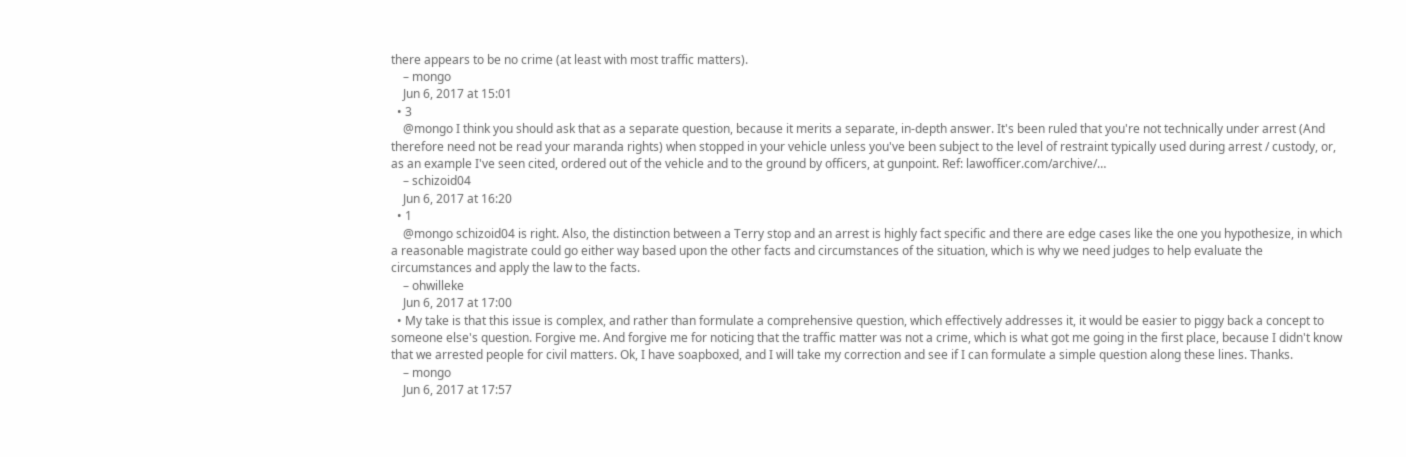there appears to be no crime (at least with most traffic matters).
    – mongo
    Jun 6, 2017 at 15:01
  • 3
    @mongo I think you should ask that as a separate question, because it merits a separate, in-depth answer. It's been ruled that you're not technically under arrest (And therefore need not be read your maranda rights) when stopped in your vehicle unless you've been subject to the level of restraint typically used during arrest / custody, or, as an example I've seen cited, ordered out of the vehicle and to the ground by officers, at gunpoint. Ref: lawofficer.com/archive/…
    – schizoid04
    Jun 6, 2017 at 16:20
  • 1
    @mongo schizoid04 is right. Also, the distinction between a Terry stop and an arrest is highly fact specific and there are edge cases like the one you hypothesize, in which a reasonable magistrate could go either way based upon the other facts and circumstances of the situation, which is why we need judges to help evaluate the circumstances and apply the law to the facts.
    – ohwilleke
    Jun 6, 2017 at 17:00
  • My take is that this issue is complex, and rather than formulate a comprehensive question, which effectively addresses it, it would be easier to piggy back a concept to someone else's question. Forgive me. And forgive me for noticing that the traffic matter was not a crime, which is what got me going in the first place, because I didn't know that we arrested people for civil matters. Ok, I have soapboxed, and I will take my correction and see if I can formulate a simple question along these lines. Thanks.
    – mongo
    Jun 6, 2017 at 17:57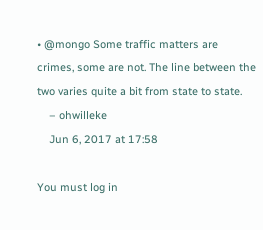• @mongo Some traffic matters are crimes, some are not. The line between the two varies quite a bit from state to state.
    – ohwilleke
    Jun 6, 2017 at 17:58

You must log in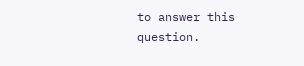to answer this question.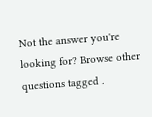Not the answer you're looking for? Browse other questions tagged .